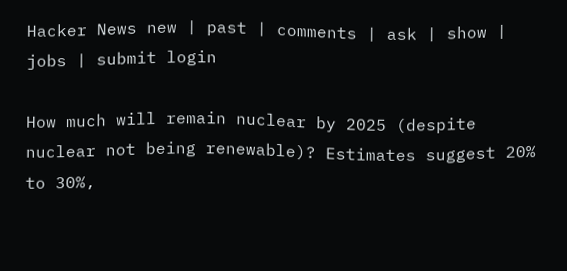Hacker News new | past | comments | ask | show | jobs | submit login

How much will remain nuclear by 2025 (despite nuclear not being renewable)? Estimates suggest 20% to 30%,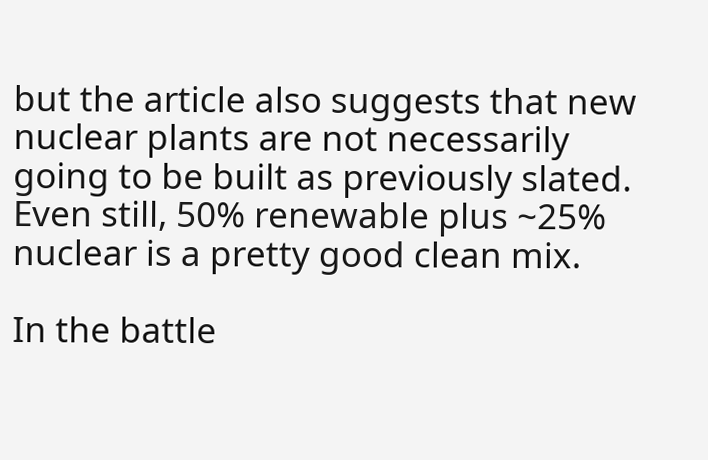but the article also suggests that new nuclear plants are not necessarily going to be built as previously slated. Even still, 50% renewable plus ~25% nuclear is a pretty good clean mix.

In the battle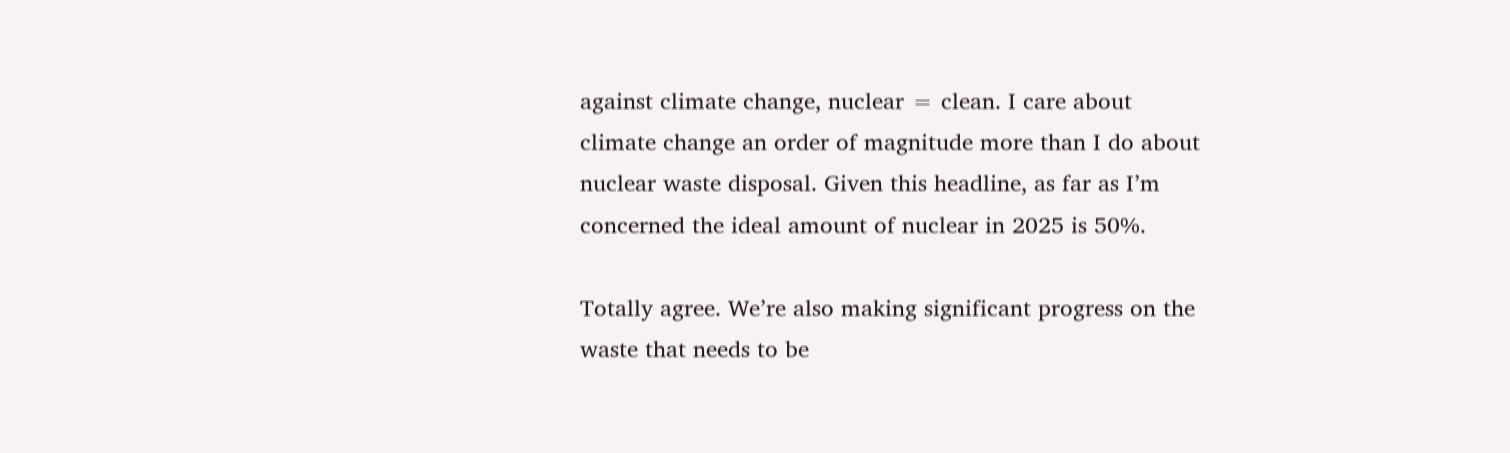against climate change, nuclear = clean. I care about climate change an order of magnitude more than I do about nuclear waste disposal. Given this headline, as far as I’m concerned the ideal amount of nuclear in 2025 is 50%.

Totally agree. We’re also making significant progress on the waste that needs to be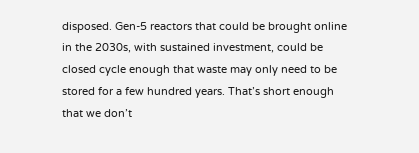disposed. Gen-5 reactors that could be brought online in the 2030s, with sustained investment, could be closed cycle enough that waste may only need to be stored for a few hundred years. That’s short enough that we don’t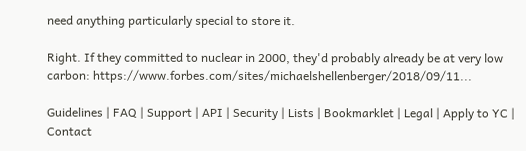need anything particularly special to store it.

Right. If they committed to nuclear in 2000, they'd probably already be at very low carbon: https://www.forbes.com/sites/michaelshellenberger/2018/09/11...

Guidelines | FAQ | Support | API | Security | Lists | Bookmarklet | Legal | Apply to YC | Contact